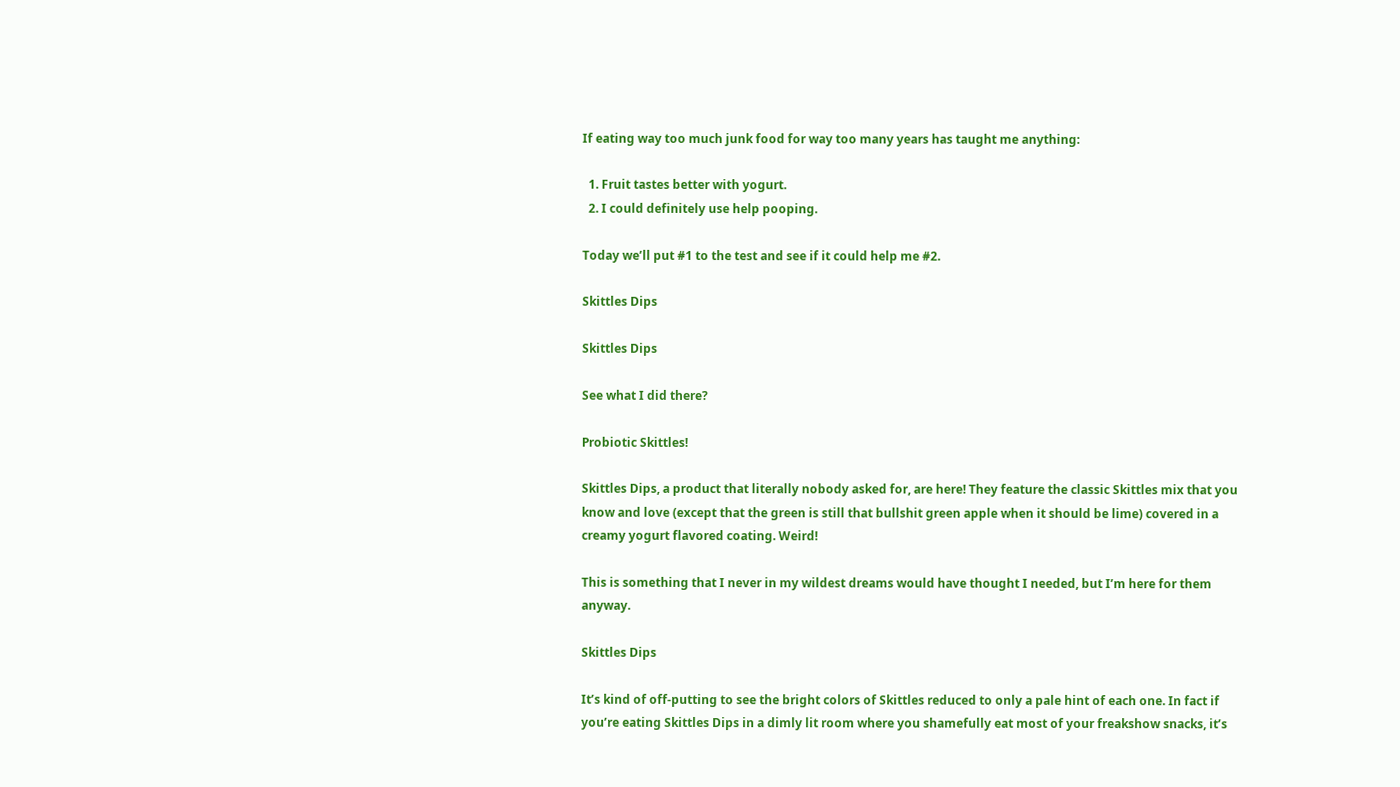If eating way too much junk food for way too many years has taught me anything:

  1. Fruit tastes better with yogurt.
  2. I could definitely use help pooping.

Today we’ll put #1 to the test and see if it could help me #2.

Skittles Dips

Skittles Dips

See what I did there?

Probiotic Skittles!

Skittles Dips, a product that literally nobody asked for, are here! They feature the classic Skittles mix that you know and love (except that the green is still that bullshit green apple when it should be lime) covered in a creamy yogurt flavored coating. Weird!

This is something that I never in my wildest dreams would have thought I needed, but I’m here for them anyway.

Skittles Dips

It’s kind of off-putting to see the bright colors of Skittles reduced to only a pale hint of each one. In fact if you’re eating Skittles Dips in a dimly lit room where you shamefully eat most of your freakshow snacks, it’s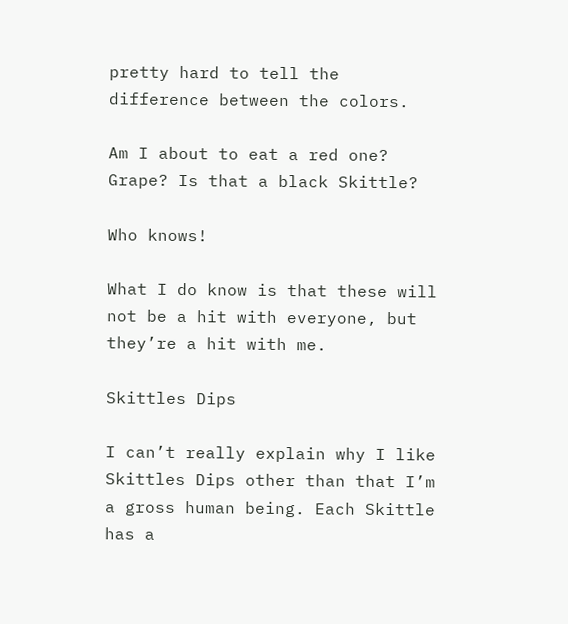pretty hard to tell the difference between the colors.

Am I about to eat a red one? Grape? Is that a black Skittle?

Who knows!

What I do know is that these will not be a hit with everyone, but they’re a hit with me.

Skittles Dips

I can’t really explain why I like Skittles Dips other than that I’m a gross human being. Each Skittle has a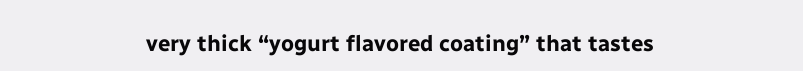very thick “yogurt flavored coating” that tastes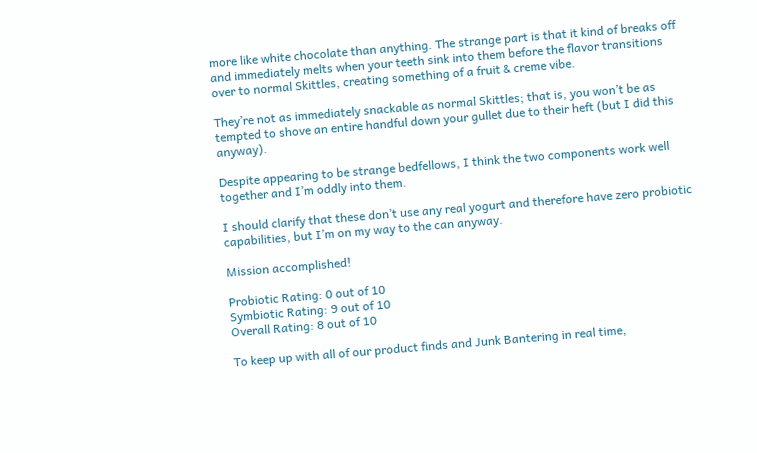more like white chocolate than anything. The strange part is that it kind of breaks off and immediately melts when your teeth sink into them before the flavor transitions over to normal Skittles, creating something of a fruit & creme vibe.

They’re not as immediately snackable as normal Skittles; that is, you won’t be as tempted to shove an entire handful down your gullet due to their heft (but I did this anyway).

Despite appearing to be strange bedfellows, I think the two components work well together and I’m oddly into them.

I should clarify that these don’t use any real yogurt and therefore have zero probiotic capabilities, but I’m on my way to the can anyway.

Mission accomplished!

Probiotic Rating: 0 out of 10
Symbiotic Rating: 9 out of 10
Overall Rating: 8 out of 10

To keep up with all of our product finds and Junk Bantering in real time,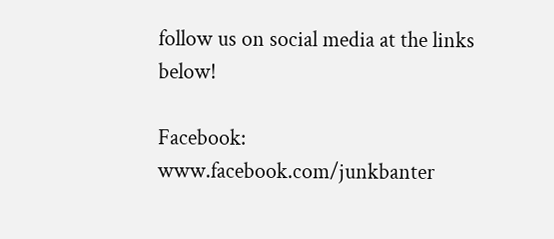follow us on social media at the links below!

Facebook: www.facebook.com/junkbanter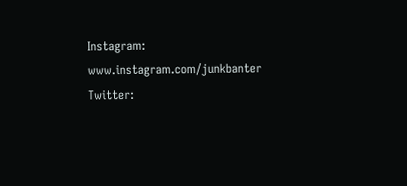Instagram: www.instagram.com/junkbanter
Twitter: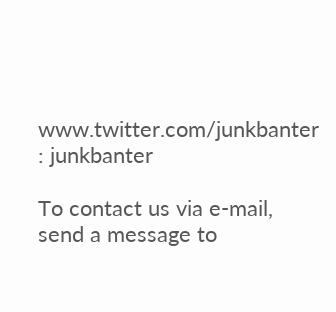www.twitter.com/junkbanter
: junkbanter

To contact us via e-mail, send a message to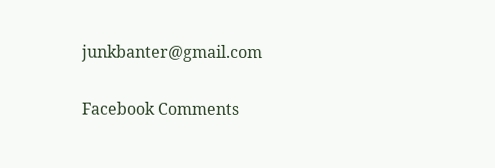junkbanter@gmail.com


Facebook Comments